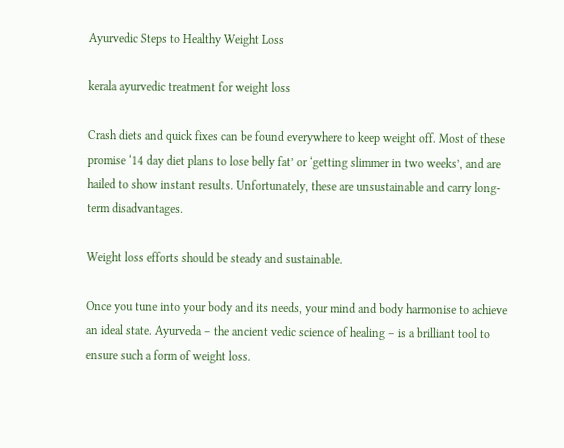Ayurvedic Steps to Healthy Weight Loss

kerala ayurvedic treatment for weight loss

Crash diets and quick fixes can be found everywhere to keep weight off. Most of these promise ‘14 day diet plans to lose belly fat’ or ‘getting slimmer in two weeks’, and are hailed to show instant results. Unfortunately, these are unsustainable and carry long-term disadvantages.

Weight loss efforts should be steady and sustainable.

Once you tune into your body and its needs, your mind and body harmonise to achieve an ideal state. Ayurveda – the ancient vedic science of healing – is a brilliant tool to ensure such a form of weight loss.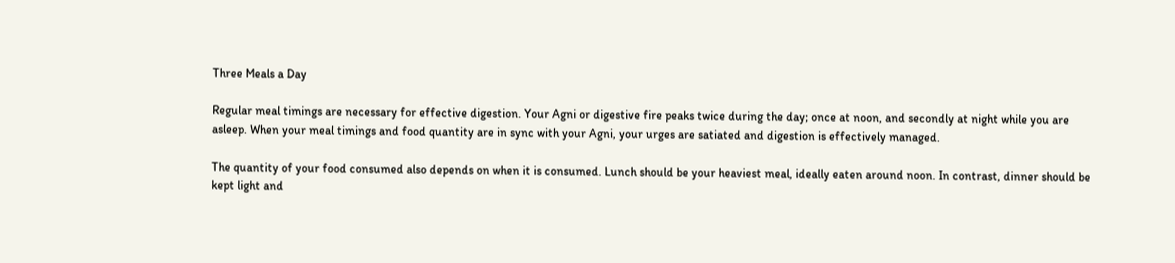Three Meals a Day

Regular meal timings are necessary for effective digestion. Your Agni or digestive fire peaks twice during the day; once at noon, and secondly at night while you are asleep. When your meal timings and food quantity are in sync with your Agni, your urges are satiated and digestion is effectively managed.

The quantity of your food consumed also depends on when it is consumed. Lunch should be your heaviest meal, ideally eaten around noon. In contrast, dinner should be kept light and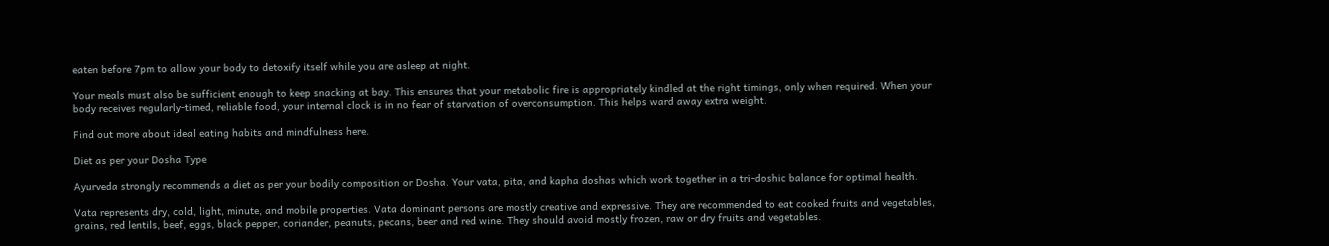eaten before 7pm to allow your body to detoxify itself while you are asleep at night.

Your meals must also be sufficient enough to keep snacking at bay. This ensures that your metabolic fire is appropriately kindled at the right timings, only when required. When your body receives regularly-timed, reliable food, your internal clock is in no fear of starvation of overconsumption. This helps ward away extra weight.

Find out more about ideal eating habits and mindfulness here.

Diet as per your Dosha Type

Ayurveda strongly recommends a diet as per your bodily composition or Dosha. Your vata, pita, and kapha doshas which work together in a tri-doshic balance for optimal health.

Vata represents dry, cold, light, minute, and mobile properties. Vata dominant persons are mostly creative and expressive. They are recommended to eat cooked fruits and vegetables, grains, red lentils, beef, eggs, black pepper, coriander, peanuts, pecans, beer and red wine. They should avoid mostly frozen, raw or dry fruits and vegetables.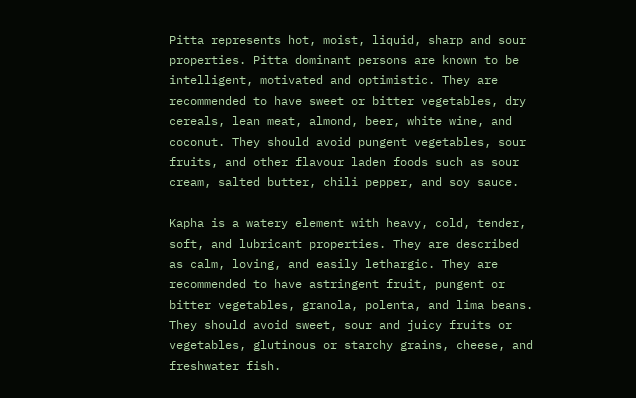Pitta represents hot, moist, liquid, sharp and sour properties. Pitta dominant persons are known to be intelligent, motivated and optimistic. They are recommended to have sweet or bitter vegetables, dry cereals, lean meat, almond, beer, white wine, and coconut. They should avoid pungent vegetables, sour fruits, and other flavour laden foods such as sour cream, salted butter, chili pepper, and soy sauce.

Kapha is a watery element with heavy, cold, tender, soft, and lubricant properties. They are described as calm, loving, and easily lethargic. They are recommended to have astringent fruit, pungent or bitter vegetables, granola, polenta, and lima beans. They should avoid sweet, sour and juicy fruits or vegetables, glutinous or starchy grains, cheese, and freshwater fish.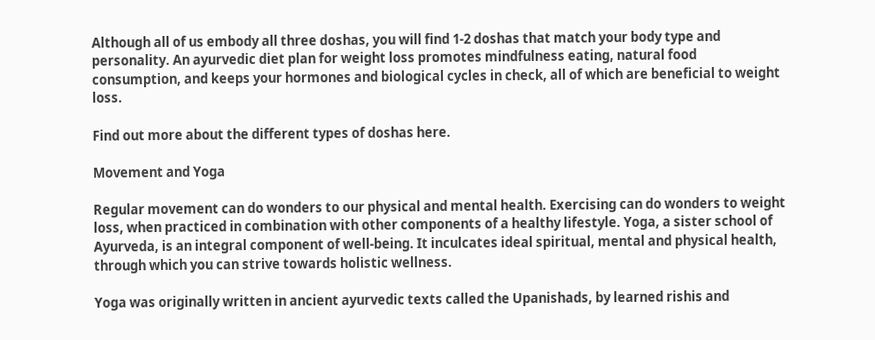Although all of us embody all three doshas, you will find 1-2 doshas that match your body type and personality. An ayurvedic diet plan for weight loss promotes mindfulness eating, natural food consumption, and keeps your hormones and biological cycles in check, all of which are beneficial to weight loss.

Find out more about the different types of doshas here.

Movement and Yoga

Regular movement can do wonders to our physical and mental health. Exercising can do wonders to weight loss, when practiced in combination with other components of a healthy lifestyle. Yoga, a sister school of Ayurveda, is an integral component of well-being. It inculcates ideal spiritual, mental and physical health, through which you can strive towards holistic wellness.

Yoga was originally written in ancient ayurvedic texts called the Upanishads, by learned rishis and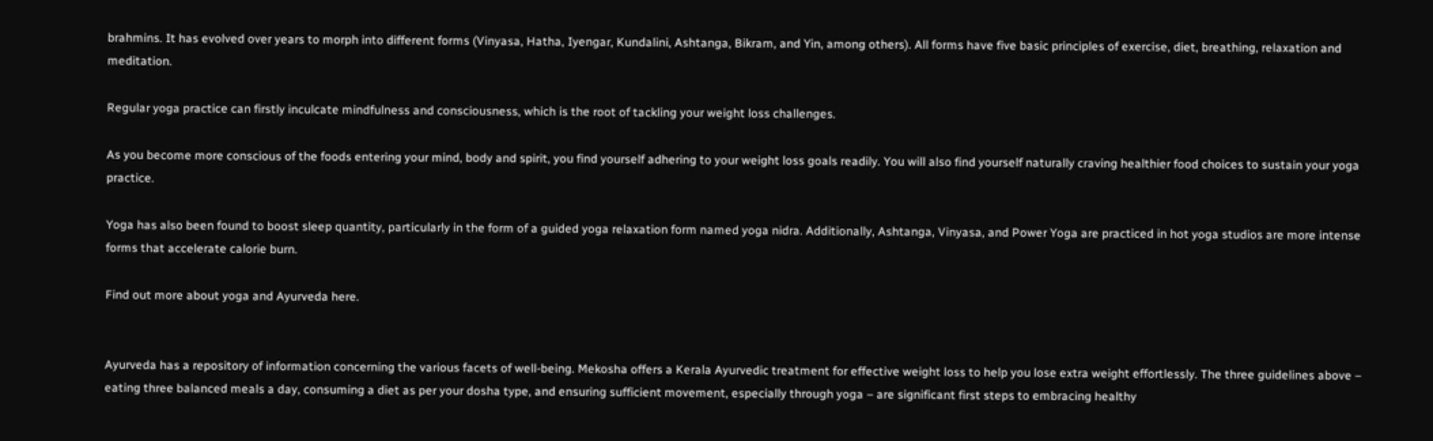brahmins. It has evolved over years to morph into different forms (Vinyasa, Hatha, Iyengar, Kundalini, Ashtanga, Bikram, and Yin, among others). All forms have five basic principles of exercise, diet, breathing, relaxation and meditation.

Regular yoga practice can firstly inculcate mindfulness and consciousness, which is the root of tackling your weight loss challenges.

As you become more conscious of the foods entering your mind, body and spirit, you find yourself adhering to your weight loss goals readily. You will also find yourself naturally craving healthier food choices to sustain your yoga practice.

Yoga has also been found to boost sleep quantity, particularly in the form of a guided yoga relaxation form named yoga nidra. Additionally, Ashtanga, Vinyasa, and Power Yoga are practiced in hot yoga studios are more intense forms that accelerate calorie burn.

Find out more about yoga and Ayurveda here.


Ayurveda has a repository of information concerning the various facets of well-being. Mekosha offers a Kerala Ayurvedic treatment for effective weight loss to help you lose extra weight effortlessly. The three guidelines above – eating three balanced meals a day, consuming a diet as per your dosha type, and ensuring sufficient movement, especially through yoga – are significant first steps to embracing healthy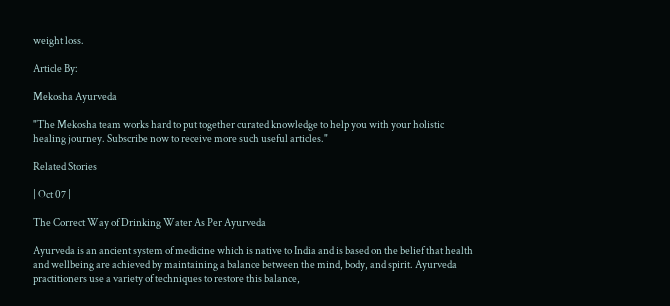weight loss.

Article By:

Mekosha Ayurveda

"The Mekosha team works hard to put together curated knowledge to help you with your holistic healing journey. Subscribe now to receive more such useful articles."

Related Stories

| Oct 07 |

The Correct Way of Drinking Water As Per Ayurveda

Ayurveda is an ancient system of medicine which is native to India and is based on the belief that health and wellbeing are achieved by maintaining a balance between the mind, body, and spirit. Ayurveda practitioners use a variety of techniques to restore this balance,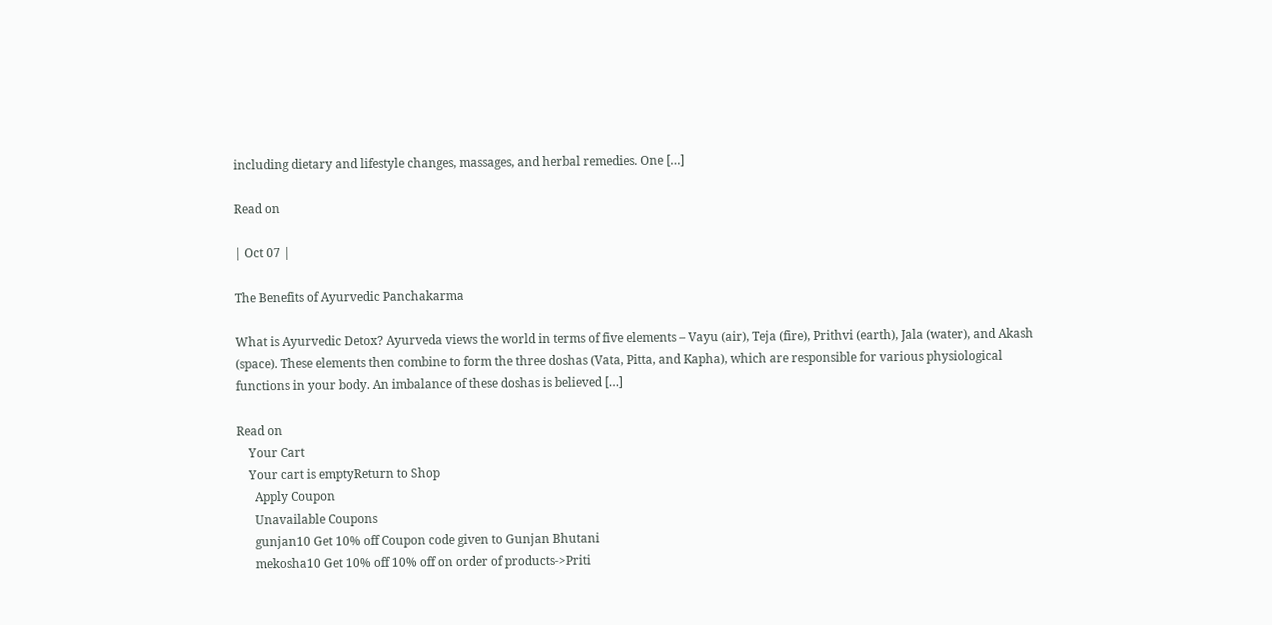including dietary and lifestyle changes, massages, and herbal remedies. One […]

Read on

| Oct 07 |

The Benefits of Ayurvedic Panchakarma

What is Ayurvedic Detox? Ayurveda views the world in terms of five elements – Vayu (air), Teja (fire), Prithvi (earth), Jala (water), and Akash (space). These elements then combine to form the three doshas (Vata, Pitta, and Kapha), which are responsible for various physiological functions in your body. An imbalance of these doshas is believed […]

Read on
    Your Cart
    Your cart is emptyReturn to Shop
      Apply Coupon
      Unavailable Coupons
      gunjan10 Get 10% off Coupon code given to Gunjan Bhutani
      mekosha10 Get 10% off 10% off on order of products->Priti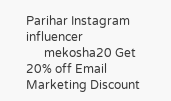Parihar Instagram influencer
      mekosha20 Get 20% off Email Marketing Discount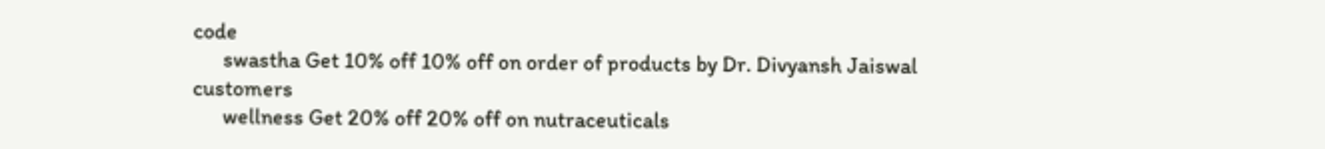code
      swastha Get 10% off 10% off on order of products by Dr. Divyansh Jaiswal customers
      wellness Get 20% off 20% off on nutraceuticals